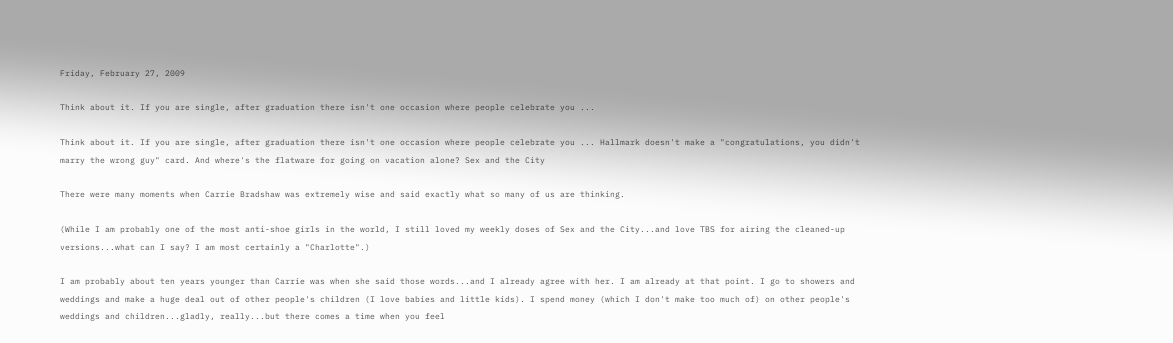Friday, February 27, 2009

Think about it. If you are single, after graduation there isn't one occasion where people celebrate you ...

Think about it. If you are single, after graduation there isn't one occasion where people celebrate you ... Hallmark doesn't make a "congratulations, you didn't marry the wrong guy" card. And where's the flatware for going on vacation alone? Sex and the City

There were many moments when Carrie Bradshaw was extremely wise and said exactly what so many of us are thinking.

(While I am probably one of the most anti-shoe girls in the world, I still loved my weekly doses of Sex and the City...and love TBS for airing the cleaned-up versions...what can I say? I am most certainly a "Charlotte".)

I am probably about ten years younger than Carrie was when she said those words...and I already agree with her. I am already at that point. I go to showers and weddings and make a huge deal out of other people's children (I love babies and little kids). I spend money (which I don't make too much of) on other people's weddings and children...gladly, really...but there comes a time when you feel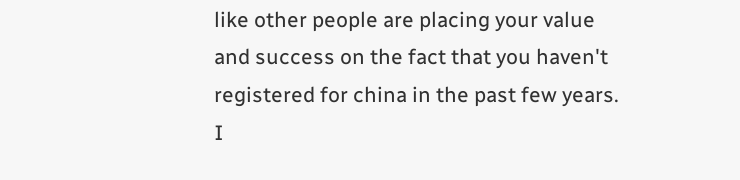like other people are placing your value and success on the fact that you haven't registered for china in the past few years. I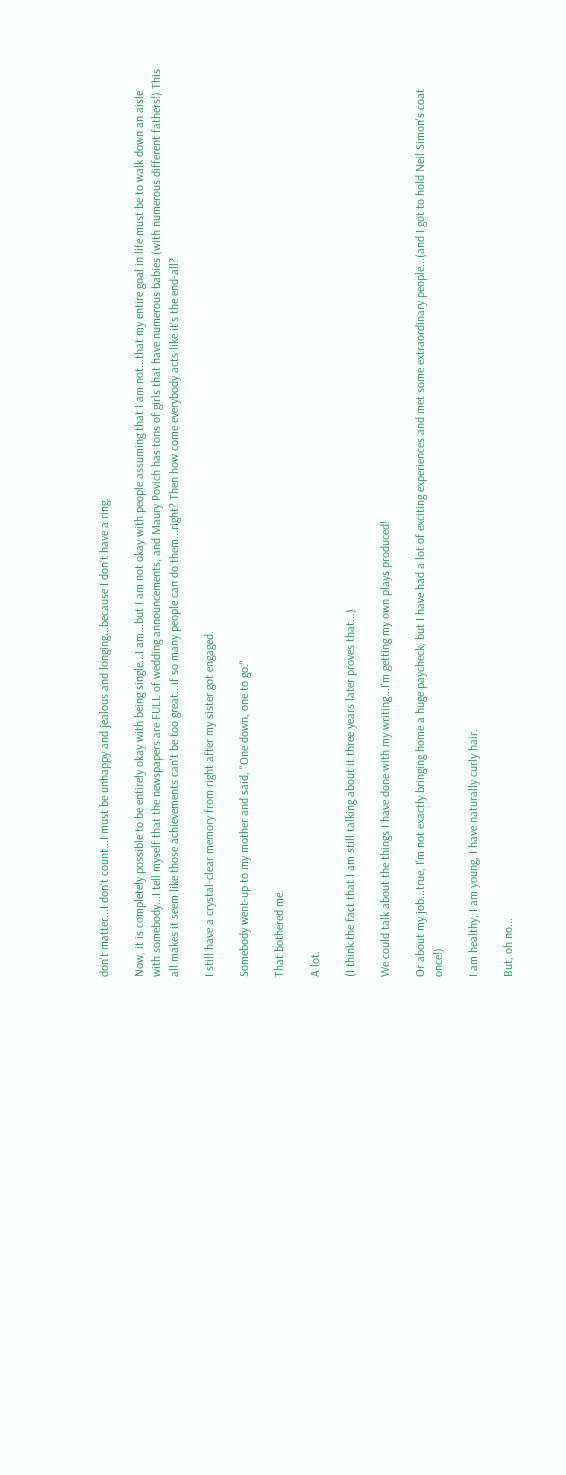don't matter...I don't count...I must be unhappy and jealous and longing...because I don't have a ring.

Now, it is completely possible to be entirely okay with being single...I am...but I am not okay with people assuming that I am not...that my entire goal in life must be to walk down an aisle with somebody...I tell myself that the newspapers are FULL of wedding announcements, and Maury Povich has tons of girls that have numerous babies (with numerous different fathers!) This all makes it seem like those achievements can't be too great...if so many people can do them...right? Then how come everybody acts like it's the end-all?

I still have a crystal-clear memory from right after my sister got engaged.

Somebody went-up to my mother and said, "One down, one to go."

That bothered me.

A lot.

(I think the fact that I am still talking about it three years later proves that...)

We could talk about the things I have done with my writing...I'm getting my own plays produced!

Or about my job...true, I'm not exactly bringing home a huge paycheck, but I have had a lot of exciting experiences and met some extraordinary people...(and I got to hold Neil Simon's coat once!)

I am healthy, I am young, I have naturally curly hair.

But, oh no...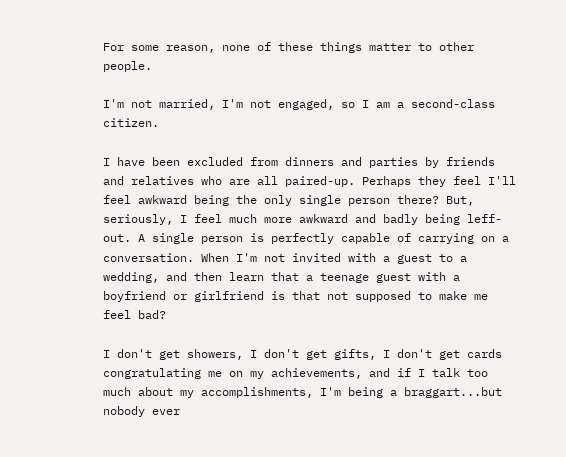For some reason, none of these things matter to other people.

I'm not married, I'm not engaged, so I am a second-class citizen.

I have been excluded from dinners and parties by friends and relatives who are all paired-up. Perhaps they feel I'll feel awkward being the only single person there? But, seriously, I feel much more awkward and badly being leff-out. A single person is perfectly capable of carrying on a conversation. When I'm not invited with a guest to a wedding, and then learn that a teenage guest with a boyfriend or girlfriend is that not supposed to make me feel bad?

I don't get showers, I don't get gifts, I don't get cards congratulating me on my achievements, and if I talk too much about my accomplishments, I'm being a braggart...but nobody ever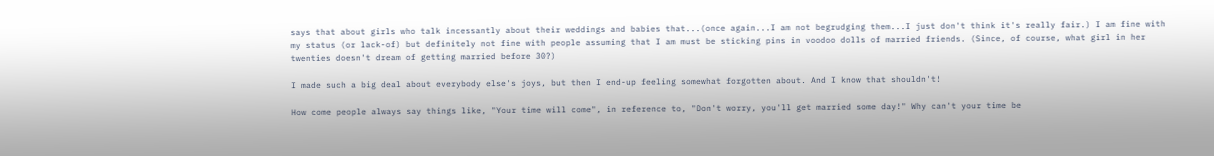says that about girls who talk incessantly about their weddings and babies that...(once again...I am not begrudging them...I just don't think it's really fair.) I am fine with my status (or lack-of) but definitely not fine with people assuming that I am must be sticking pins in voodoo dolls of married friends. (Since, of course, what girl in her twenties doesn't dream of getting married before 30?)

I made such a big deal about everybody else's joys, but then I end-up feeling somewhat forgotten about. And I know that shouldn't!

How come people always say things like, "Your time will come", in reference to, "Don't worry, you'll get married some day!" Why can't your time be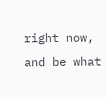right now, and be what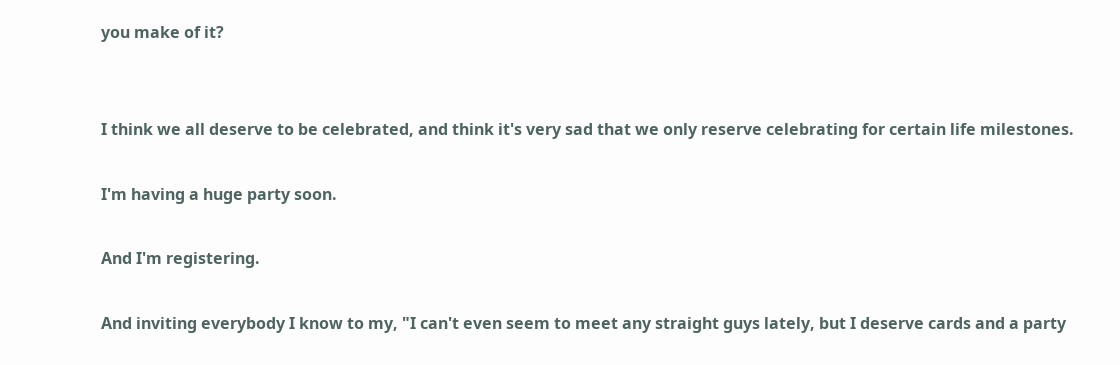you make of it?


I think we all deserve to be celebrated, and think it's very sad that we only reserve celebrating for certain life milestones.

I'm having a huge party soon.

And I'm registering.

And inviting everybody I know to my, "I can't even seem to meet any straight guys lately, but I deserve cards and a party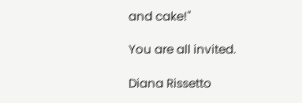and cake!"

You are all invited.

Diana Rissetto